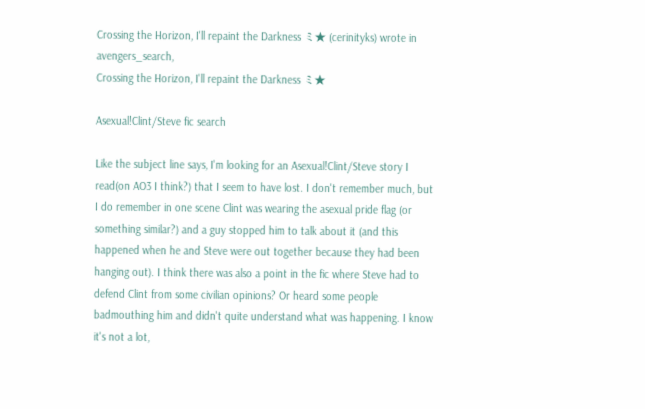Crossing the Horizon, I'll repaint the Darkness ミ★ (cerinityks) wrote in avengers_search,
Crossing the Horizon, I'll repaint the Darkness ミ★

Asexual!Clint/Steve fic search

Like the subject line says, I'm looking for an Asexual!Clint/Steve story I read(on AO3 I think?) that I seem to have lost. I don't remember much, but I do remember in one scene Clint was wearing the asexual pride flag (or something similar?) and a guy stopped him to talk about it (and this happened when he and Steve were out together because they had been hanging out). I think there was also a point in the fic where Steve had to defend Clint from some civilian opinions? Or heard some people badmouthing him and didn't quite understand what was happening. I know it's not a lot,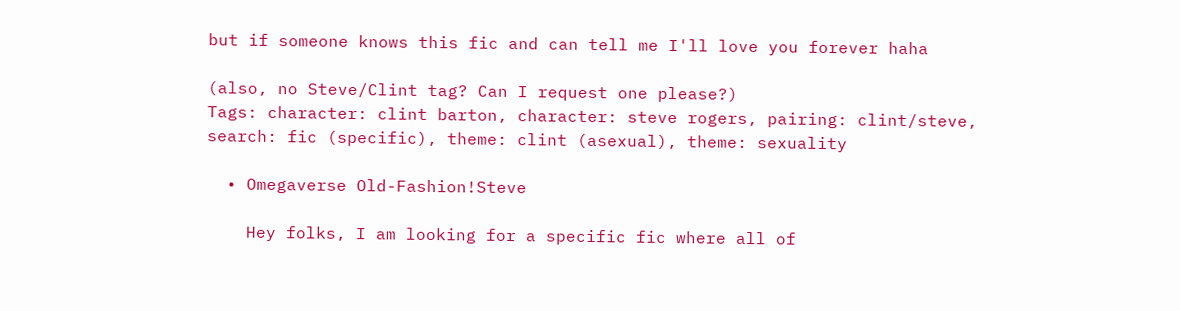but if someone knows this fic and can tell me I'll love you forever haha

(also, no Steve/Clint tag? Can I request one please?)
Tags: character: clint barton, character: steve rogers, pairing: clint/steve, search: fic (specific), theme: clint (asexual), theme: sexuality

  • Omegaverse Old-Fashion!Steve

    Hey folks, I am looking for a specific fic where all of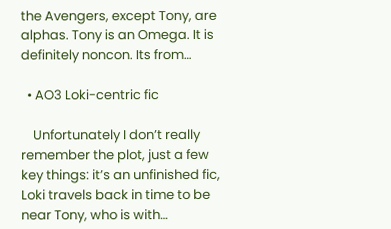the Avengers, except Tony, are alphas. Tony is an Omega. It is definitely noncon. Its from…

  • AO3 Loki-centric fic

    Unfortunately I don’t really remember the plot, just a few key things: it’s an unfinished fic, Loki travels back in time to be near Tony, who is with…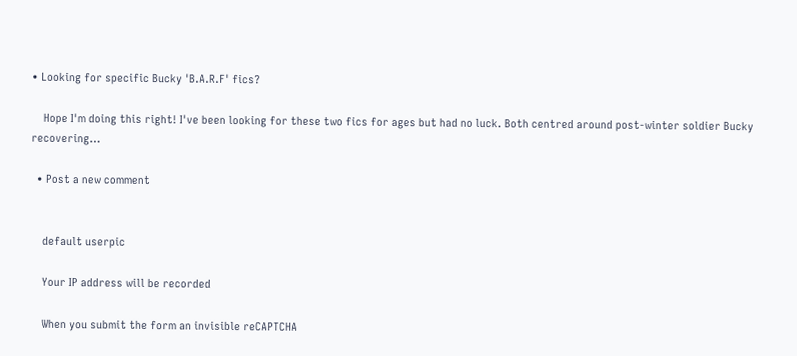• Looking for specific Bucky 'B.A.R.F' fics?

    Hope I'm doing this right! I've been looking for these two fics for ages but had no luck. Both centred around post-winter soldier Bucky recovering…

  • Post a new comment


    default userpic

    Your IP address will be recorded

    When you submit the form an invisible reCAPTCHA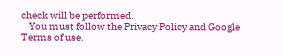check will be performed.
    You must follow the Privacy Policy and Google Terms of use.